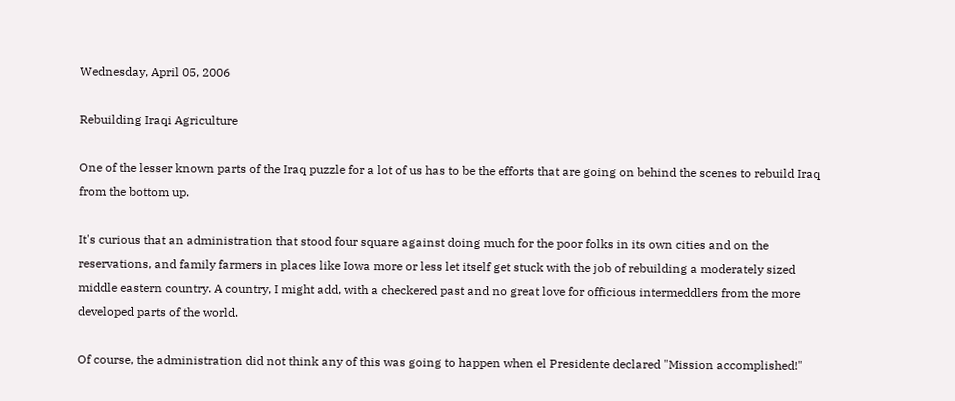Wednesday, April 05, 2006

Rebuilding Iraqi Agriculture

One of the lesser known parts of the Iraq puzzle for a lot of us has to be the efforts that are going on behind the scenes to rebuild Iraq from the bottom up.

It's curious that an administration that stood four square against doing much for the poor folks in its own cities and on the reservations, and family farmers in places like Iowa more or less let itself get stuck with the job of rebuilding a moderately sized middle eastern country. A country, I might add, with a checkered past and no great love for officious intermeddlers from the more developed parts of the world.

Of course, the administration did not think any of this was going to happen when el Presidente declared "Mission accomplished!"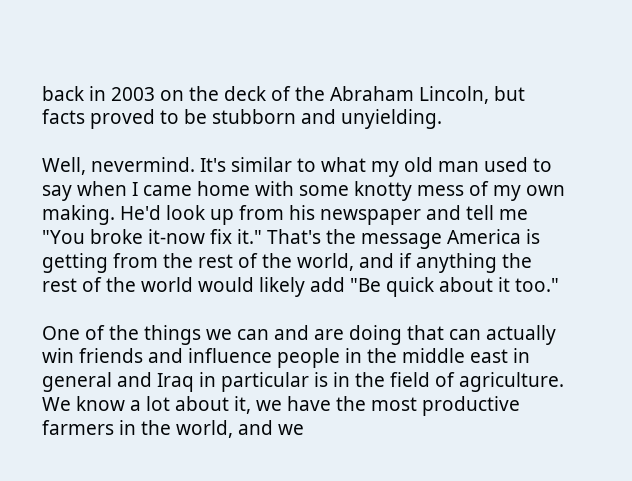back in 2003 on the deck of the Abraham Lincoln, but facts proved to be stubborn and unyielding.

Well, nevermind. It's similar to what my old man used to say when I came home with some knotty mess of my own making. He'd look up from his newspaper and tell me "You broke it-now fix it." That's the message America is getting from the rest of the world, and if anything the rest of the world would likely add "Be quick about it too."

One of the things we can and are doing that can actually win friends and influence people in the middle east in general and Iraq in particular is in the field of agriculture. We know a lot about it, we have the most productive farmers in the world, and we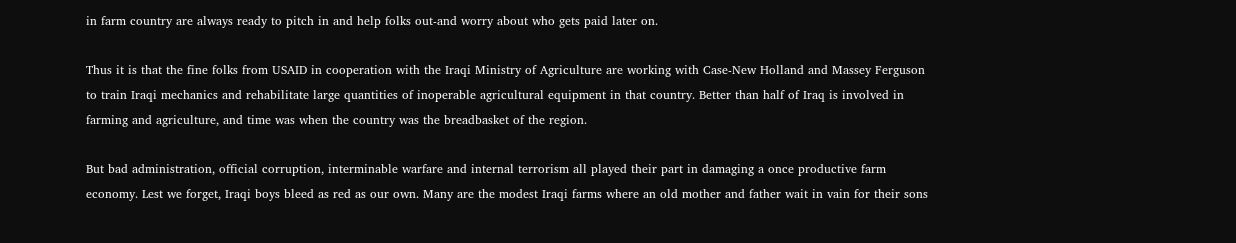in farm country are always ready to pitch in and help folks out-and worry about who gets paid later on.

Thus it is that the fine folks from USAID in cooperation with the Iraqi Ministry of Agriculture are working with Case-New Holland and Massey Ferguson to train Iraqi mechanics and rehabilitate large quantities of inoperable agricultural equipment in that country. Better than half of Iraq is involved in farming and agriculture, and time was when the country was the breadbasket of the region.

But bad administration, official corruption, interminable warfare and internal terrorism all played their part in damaging a once productive farm economy. Lest we forget, Iraqi boys bleed as red as our own. Many are the modest Iraqi farms where an old mother and father wait in vain for their sons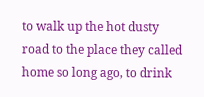to walk up the hot dusty road to the place they called home so long ago, to drink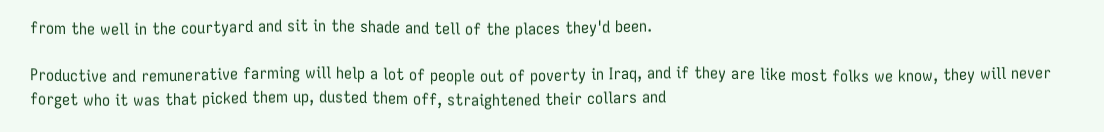from the well in the courtyard and sit in the shade and tell of the places they'd been.

Productive and remunerative farming will help a lot of people out of poverty in Iraq, and if they are like most folks we know, they will never forget who it was that picked them up, dusted them off, straightened their collars and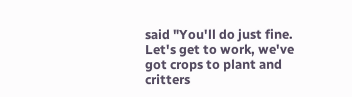said "You'll do just fine. Let's get to work, we've got crops to plant and critters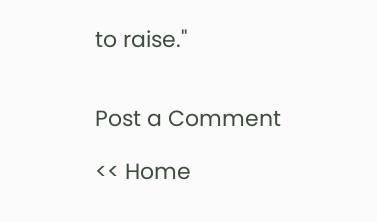to raise."


Post a Comment

<< Home